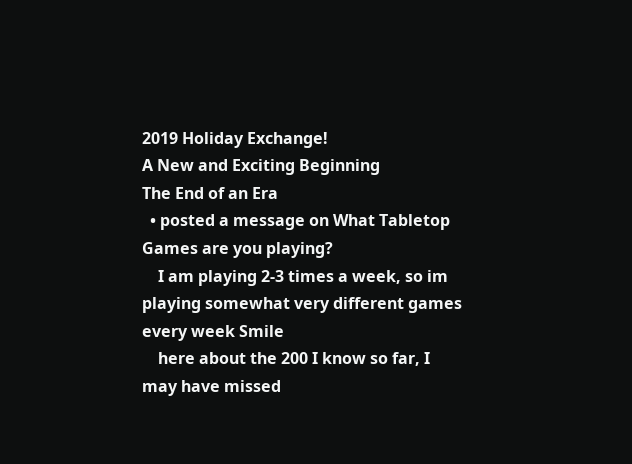2019 Holiday Exchange!
A New and Exciting Beginning
The End of an Era
  • posted a message on What Tabletop Games are you playing?
    I am playing 2-3 times a week, so im playing somewhat very different games every week Smile
    here about the 200 I know so far, I may have missed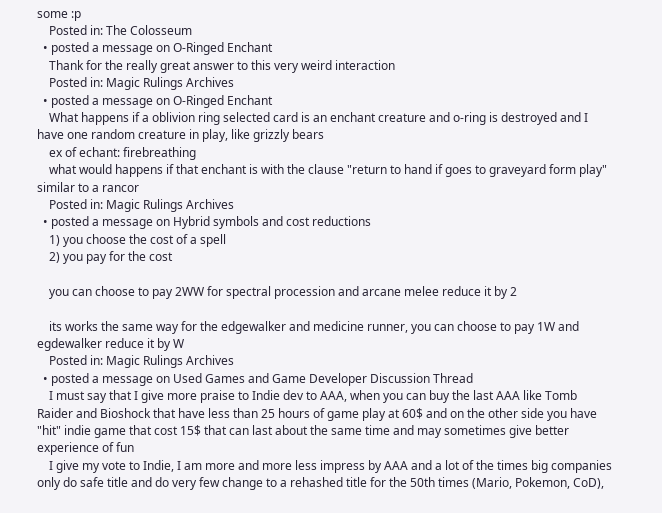some :p
    Posted in: The Colosseum
  • posted a message on O-Ringed Enchant
    Thank for the really great answer to this very weird interaction
    Posted in: Magic Rulings Archives
  • posted a message on O-Ringed Enchant
    What happens if a oblivion ring selected card is an enchant creature and o-ring is destroyed and I have one random creature in play, like grizzly bears
    ex of echant: firebreathing
    what would happens if that enchant is with the clause "return to hand if goes to graveyard form play" similar to a rancor
    Posted in: Magic Rulings Archives
  • posted a message on Hybrid symbols and cost reductions
    1) you choose the cost of a spell
    2) you pay for the cost

    you can choose to pay 2WW for spectral procession and arcane melee reduce it by 2

    its works the same way for the edgewalker and medicine runner, you can choose to pay 1W and egdewalker reduce it by W
    Posted in: Magic Rulings Archives
  • posted a message on Used Games and Game Developer Discussion Thread
    I must say that I give more praise to Indie dev to AAA, when you can buy the last AAA like Tomb Raider and Bioshock that have less than 25 hours of game play at 60$ and on the other side you have "hit" indie game that cost 15$ that can last about the same time and may sometimes give better experience of fun
    I give my vote to Indie, I am more and more less impress by AAA and a lot of the times big companies only do safe title and do very few change to a rehashed title for the 50th times (Mario, Pokemon, CoD),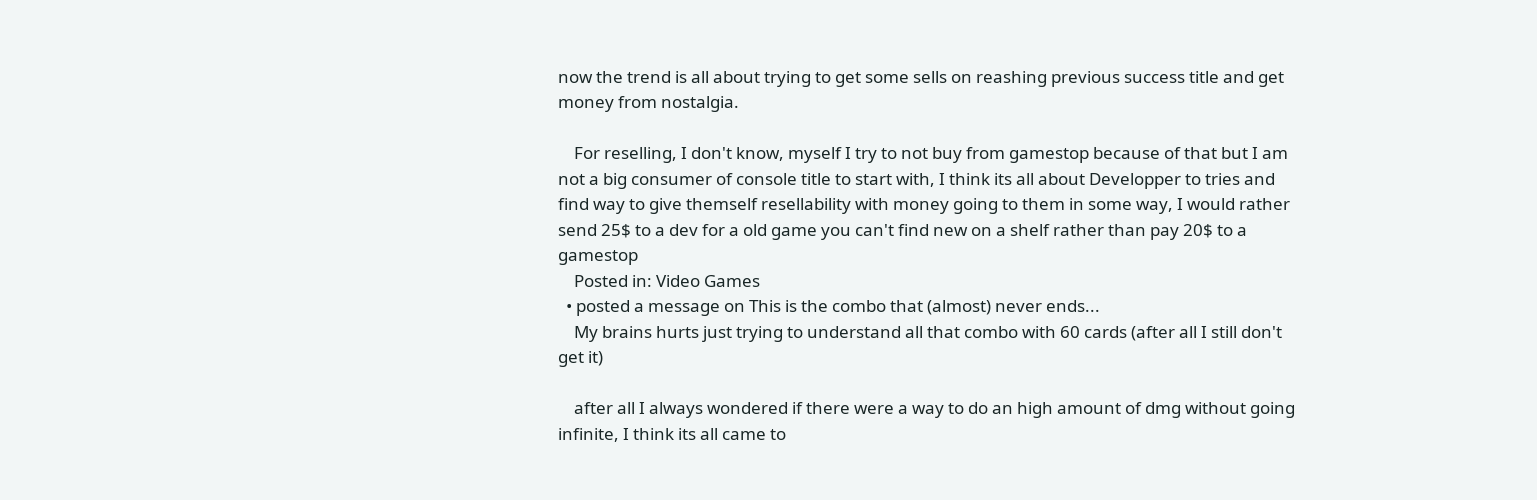now the trend is all about trying to get some sells on reashing previous success title and get money from nostalgia.

    For reselling, I don't know, myself I try to not buy from gamestop because of that but I am not a big consumer of console title to start with, I think its all about Developper to tries and find way to give themself resellability with money going to them in some way, I would rather send 25$ to a dev for a old game you can't find new on a shelf rather than pay 20$ to a gamestop
    Posted in: Video Games
  • posted a message on This is the combo that (almost) never ends...
    My brains hurts just trying to understand all that combo with 60 cards (after all I still don't get it)

    after all I always wondered if there were a way to do an high amount of dmg without going infinite, I think its all came to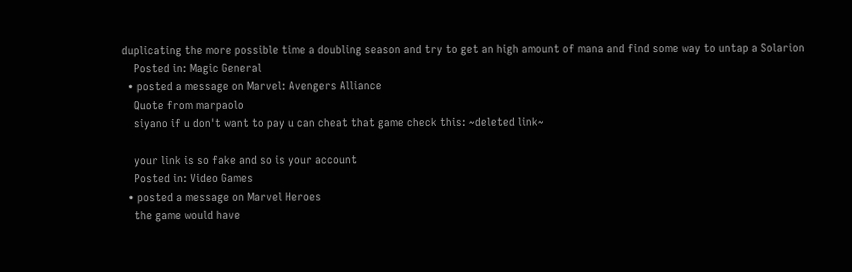duplicating the more possible time a doubling season and try to get an high amount of mana and find some way to untap a Solarion
    Posted in: Magic General
  • posted a message on Marvel: Avengers Alliance
    Quote from marpaolo
    siyano if u don't want to pay u can cheat that game check this: ~deleted link~

    your link is so fake and so is your account
    Posted in: Video Games
  • posted a message on Marvel Heroes
    the game would have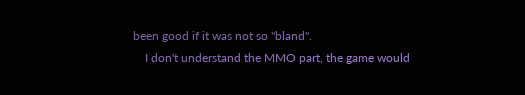been good if it was not so "bland".
    I don't understand the MMO part, the game would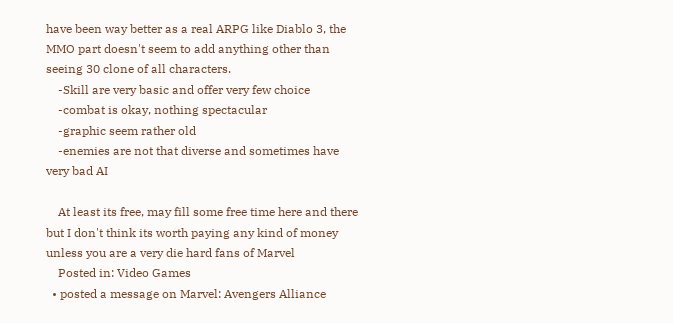have been way better as a real ARPG like Diablo 3, the MMO part doesn't seem to add anything other than seeing 30 clone of all characters.
    -Skill are very basic and offer very few choice
    -combat is okay, nothing spectacular
    -graphic seem rather old
    -enemies are not that diverse and sometimes have very bad AI

    At least its free, may fill some free time here and there but I don't think its worth paying any kind of money unless you are a very die hard fans of Marvel
    Posted in: Video Games
  • posted a message on Marvel: Avengers Alliance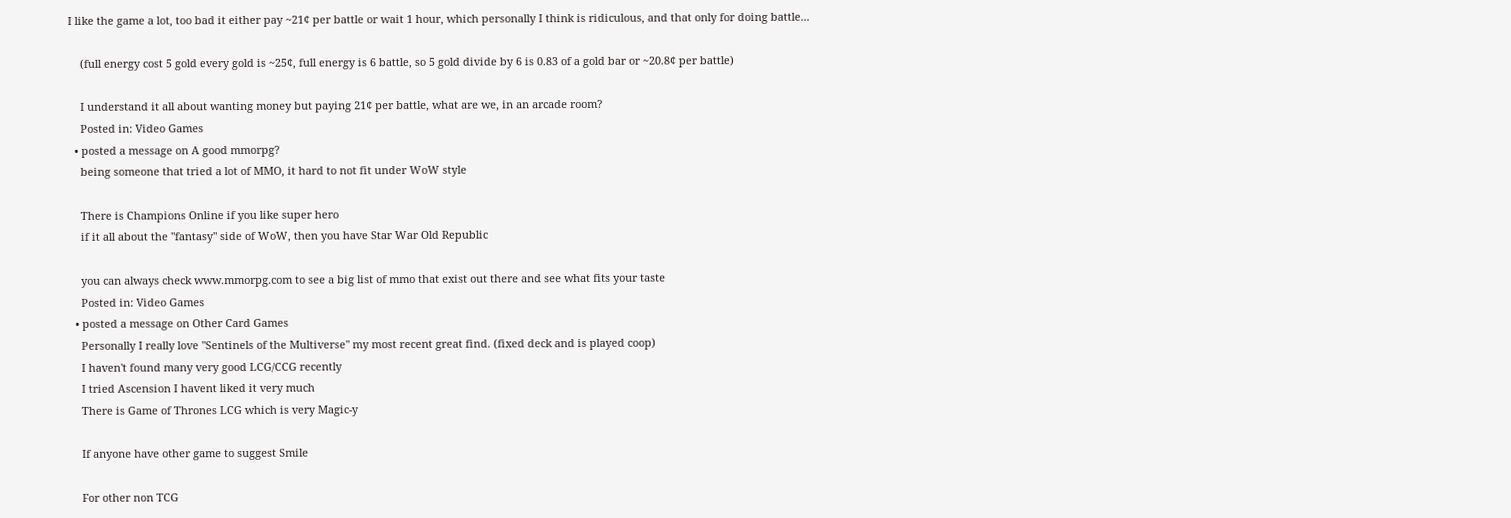I like the game a lot, too bad it either pay ~21¢ per battle or wait 1 hour, which personally I think is ridiculous, and that only for doing battle...

    (full energy cost 5 gold every gold is ~25¢, full energy is 6 battle, so 5 gold divide by 6 is 0.83 of a gold bar or ~20.8¢ per battle)

    I understand it all about wanting money but paying 21¢ per battle, what are we, in an arcade room?
    Posted in: Video Games
  • posted a message on A good mmorpg?
    being someone that tried a lot of MMO, it hard to not fit under WoW style

    There is Champions Online if you like super hero
    if it all about the "fantasy" side of WoW, then you have Star War Old Republic

    you can always check www.mmorpg.com to see a big list of mmo that exist out there and see what fits your taste
    Posted in: Video Games
  • posted a message on Other Card Games
    Personally I really love "Sentinels of the Multiverse" my most recent great find. (fixed deck and is played coop)
    I haven't found many very good LCG/CCG recently
    I tried Ascension I havent liked it very much
    There is Game of Thrones LCG which is very Magic-y

    If anyone have other game to suggest Smile

    For other non TCG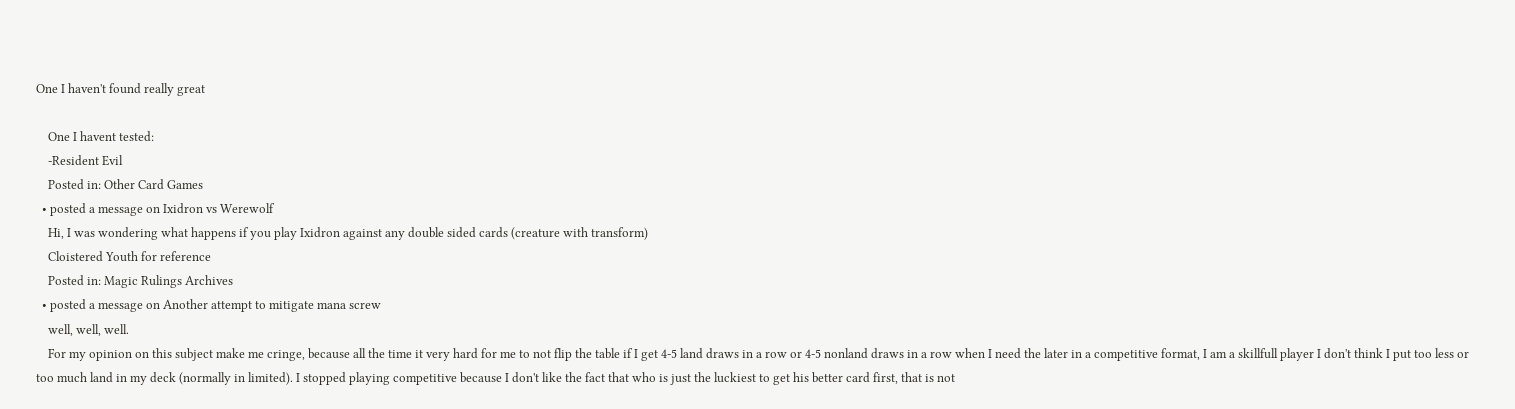One I haven't found really great

    One I havent tested:
    -Resident Evil
    Posted in: Other Card Games
  • posted a message on Ixidron vs Werewolf
    Hi, I was wondering what happens if you play Ixidron against any double sided cards (creature with transform)
    Cloistered Youth for reference
    Posted in: Magic Rulings Archives
  • posted a message on Another attempt to mitigate mana screw
    well, well, well.
    For my opinion on this subject make me cringe, because all the time it very hard for me to not flip the table if I get 4-5 land draws in a row or 4-5 nonland draws in a row when I need the later in a competitive format, I am a skillfull player I don't think I put too less or too much land in my deck (normally in limited). I stopped playing competitive because I don't like the fact that who is just the luckiest to get his better card first, that is not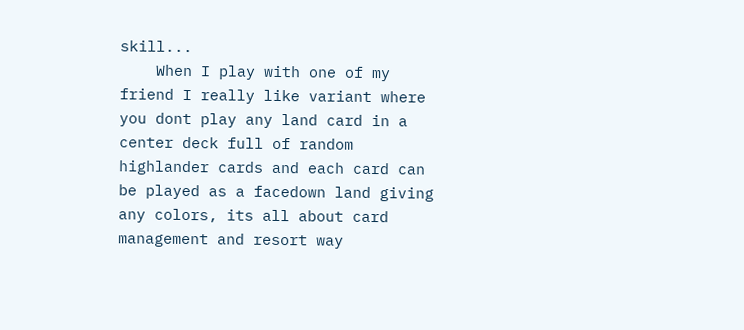skill...
    When I play with one of my friend I really like variant where you dont play any land card in a center deck full of random highlander cards and each card can be played as a facedown land giving any colors, its all about card management and resort way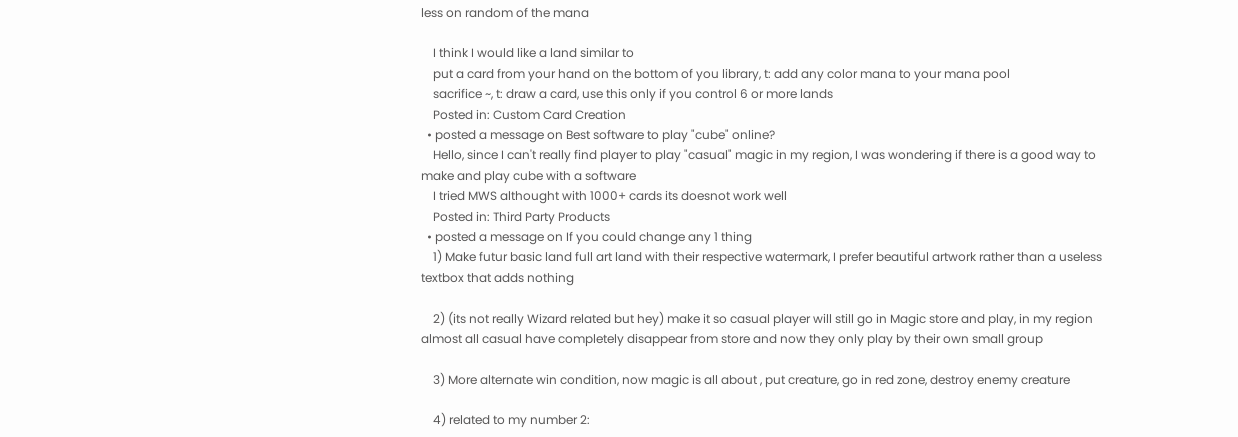less on random of the mana

    I think I would like a land similar to
    put a card from your hand on the bottom of you library, t: add any color mana to your mana pool
    sacrifice ~, t: draw a card, use this only if you control 6 or more lands
    Posted in: Custom Card Creation
  • posted a message on Best software to play "cube" online?
    Hello, since I can't really find player to play "casual" magic in my region, I was wondering if there is a good way to make and play cube with a software
    I tried MWS althought with 1000+ cards its doesnot work well
    Posted in: Third Party Products
  • posted a message on If you could change any 1 thing
    1) Make futur basic land full art land with their respective watermark, I prefer beautiful artwork rather than a useless textbox that adds nothing

    2) (its not really Wizard related but hey) make it so casual player will still go in Magic store and play, in my region almost all casual have completely disappear from store and now they only play by their own small group

    3) More alternate win condition, now magic is all about , put creature, go in red zone, destroy enemy creature

    4) related to my number 2: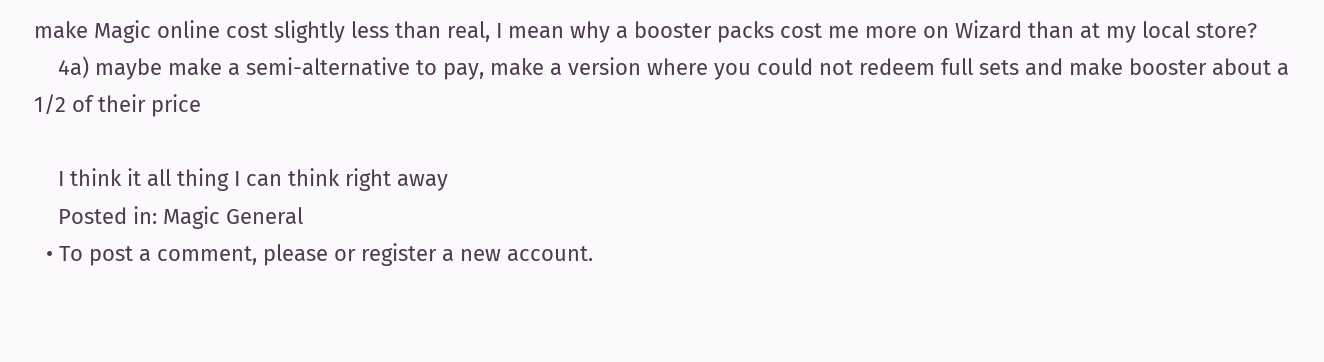make Magic online cost slightly less than real, I mean why a booster packs cost me more on Wizard than at my local store?
    4a) maybe make a semi-alternative to pay, make a version where you could not redeem full sets and make booster about a 1/2 of their price

    I think it all thing I can think right away
    Posted in: Magic General
  • To post a comment, please or register a new account.